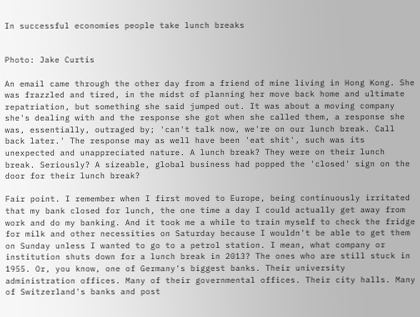In successful economies people take lunch breaks


Photo: Jake Curtis

An email came through the other day from a friend of mine living in Hong Kong. She was frazzled and tired, in the midst of planning her move back home and ultimate repatriation, but something she said jumped out. It was about a moving company she's dealing with and the response she got when she called them, a response she was, essentially, outraged by; 'can't talk now, we're on our lunch break. Call back later.' The response may as well have been 'eat shit', such was its unexpected and unappreciated nature. A lunch break? They were on their lunch break. Seriously? A sizeable, global business had popped the 'closed' sign on the door for their lunch break?

Fair point. I remember when I first moved to Europe, being continuously irritated that my bank closed for lunch, the one time a day I could actually get away from work and do my banking. And it took me a while to train myself to check the fridge for milk and other necessities on Saturday because I wouldn't be able to get them on Sunday unless I wanted to go to a petrol station. I mean, what company or institution shuts down for a lunch break in 2013? The ones who are still stuck in 1955. Or, you know, one of Germany's biggest banks. Their university administration offices. Many of their governmental offices. Their city halls. Many of Switzerland's banks and post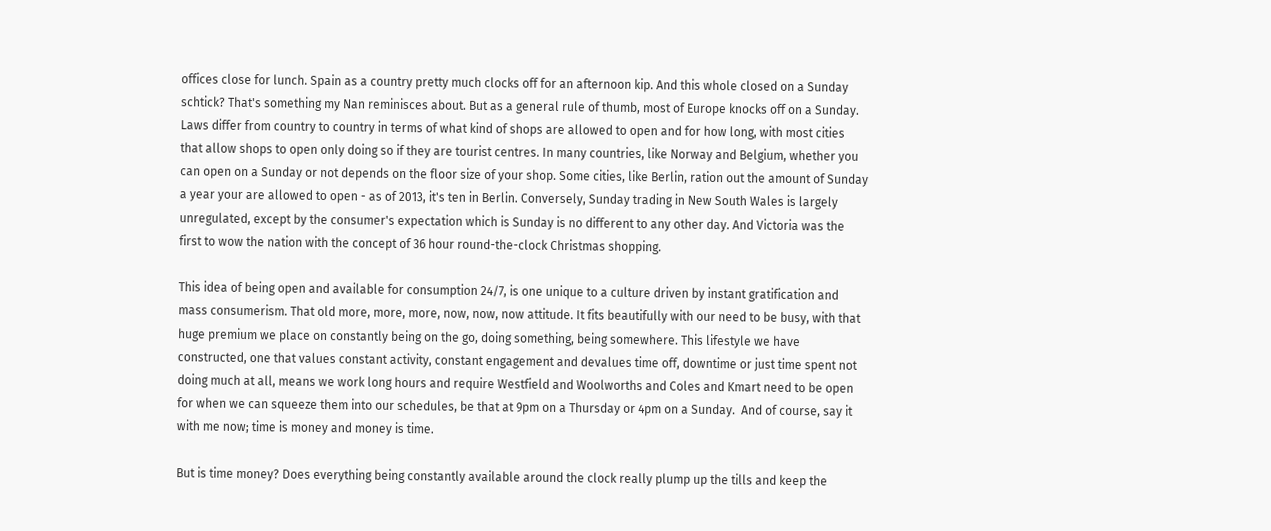offices close for lunch. Spain as a country pretty much clocks off for an afternoon kip. And this whole closed on a Sunday schtick? That's something my Nan reminisces about. But as a general rule of thumb, most of Europe knocks off on a Sunday.  Laws differ from country to country in terms of what kind of shops are allowed to open and for how long, with most cities that allow shops to open only doing so if they are tourist centres. In many countries, like Norway and Belgium, whether you can open on a Sunday or not depends on the floor size of your shop. Some cities, like Berlin, ration out the amount of Sunday a year your are allowed to open - as of 2013, it's ten in Berlin. Conversely, Sunday trading in New South Wales is largely unregulated, except by the consumer's expectation which is Sunday is no different to any other day. And Victoria was the first to wow the nation with the concept of 36 hour round-the-clock Christmas shopping.

This idea of being open and available for consumption 24/7, is one unique to a culture driven by instant gratification and mass consumerism. That old more, more, more, now, now, now attitude. It fits beautifully with our need to be busy, with that huge premium we place on constantly being on the go, doing something, being somewhere. This lifestyle we have constructed, one that values constant activity, constant engagement and devalues time off, downtime or just time spent not doing much at all, means we work long hours and require Westfield and Woolworths and Coles and Kmart need to be open for when we can squeeze them into our schedules, be that at 9pm on a Thursday or 4pm on a Sunday.  And of course, say it with me now; time is money and money is time.

But is time money? Does everything being constantly available around the clock really plump up the tills and keep the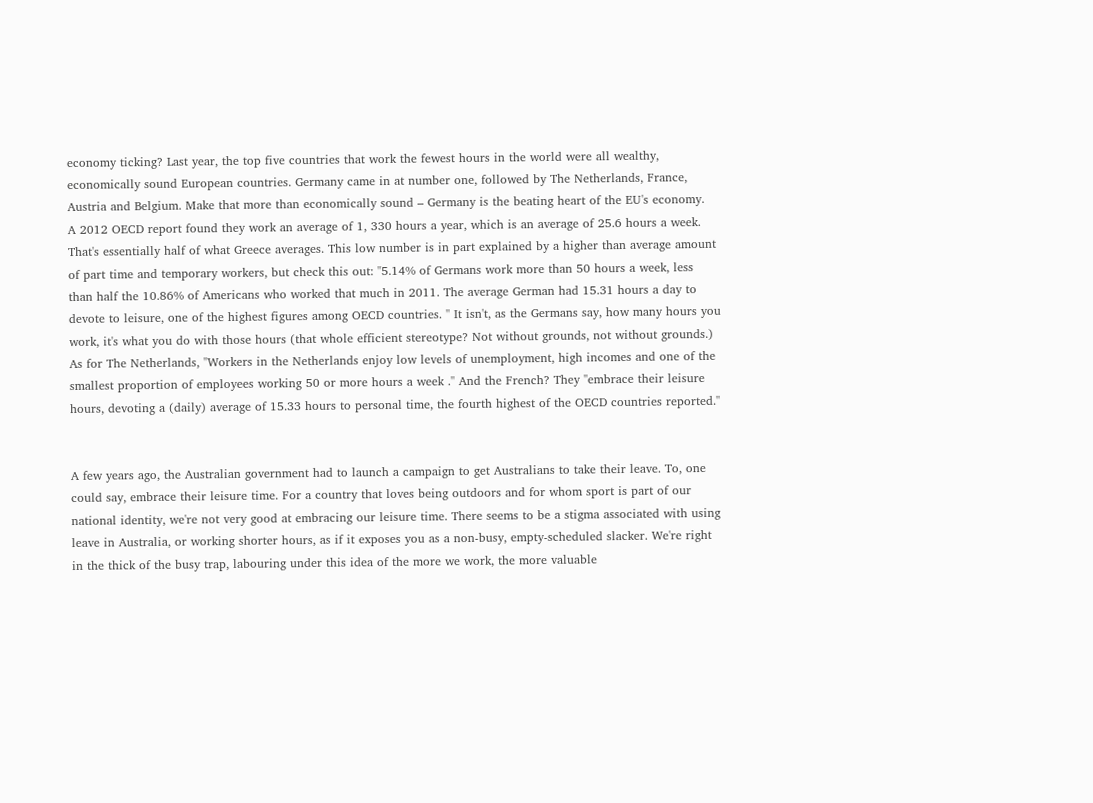economy ticking? Last year, the top five countries that work the fewest hours in the world were all wealthy, economically sound European countries. Germany came in at number one, followed by The Netherlands, France, Austria and Belgium. Make that more than economically sound – Germany is the beating heart of the EU's economy.  A 2012 OECD report found they work an average of 1, 330 hours a year, which is an average of 25.6 hours a week. That's essentially half of what Greece averages. This low number is in part explained by a higher than average amount of part time and temporary workers, but check this out: ''5.14% of Germans work more than 50 hours a week, less than half the 10.86% of Americans who worked that much in 2011. The average German had 15.31 hours a day to devote to leisure, one of the highest figures among OECD countries. '' It isn't, as the Germans say, how many hours you work, it's what you do with those hours (that whole efficient stereotype? Not without grounds, not without grounds.) As for The Netherlands, ''Workers in the Netherlands enjoy low levels of unemployment, high incomes and one of the smallest proportion of employees working 50 or more hours a week .'' And the French? They ''embrace their leisure hours, devoting a (daily) average of 15.33 hours to personal time, the fourth highest of the OECD countries reported.''


A few years ago, the Australian government had to launch a campaign to get Australians to take their leave. To, one could say, embrace their leisure time. For a country that loves being outdoors and for whom sport is part of our national identity, we're not very good at embracing our leisure time. There seems to be a stigma associated with using leave in Australia, or working shorter hours, as if it exposes you as a non-busy, empty-scheduled slacker. We're right in the thick of the busy trap, labouring under this idea of the more we work, the more valuable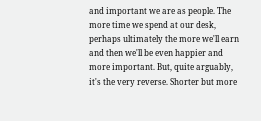and important we are as people. The more time we spend at our desk, perhaps ultimately the more we'll earn and then we'll be even happier and more important. But, quite arguably, it's the very reverse. Shorter but more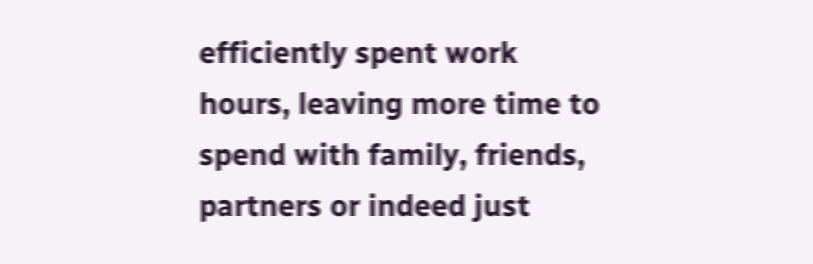efficiently spent work hours, leaving more time to spend with family, friends, partners or indeed just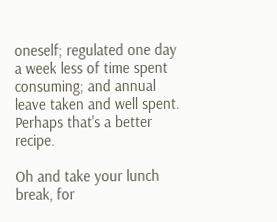oneself; regulated one day a week less of time spent consuming; and annual leave taken and well spent. Perhaps that's a better recipe.

Oh and take your lunch break, for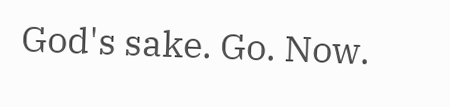God's sake. Go. Now.